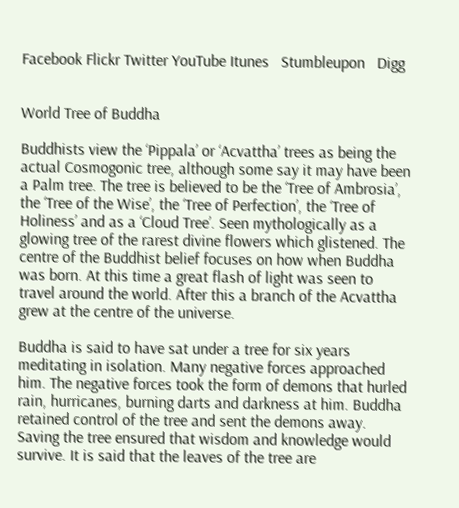Facebook Flickr Twitter YouTube Itunes   Stumbleupon   Digg


World Tree of Buddha

Buddhists view the ‘Pippala’ or ‘Acvattha’ trees as being the actual Cosmogonic tree, although some say it may have been a Palm tree. The tree is believed to be the ‘Tree of Ambrosia’, the ‘Tree of the Wise’, the ‘Tree of Perfection’, the ‘Tree of Holiness’ and as a ‘Cloud Tree’. Seen mythologically as a glowing tree of the rarest divine flowers which glistened. The centre of the Buddhist belief focuses on how when Buddha was born. At this time a great flash of light was seen to travel around the world. After this a branch of the Acvattha grew at the centre of the universe.

Buddha is said to have sat under a tree for six years meditating in isolation. Many negative forces approached him. The negative forces took the form of demons that hurled rain, hurricanes, burning darts and darkness at him. Buddha retained control of the tree and sent the demons away. Saving the tree ensured that wisdom and knowledge would survive. It is said that the leaves of the tree are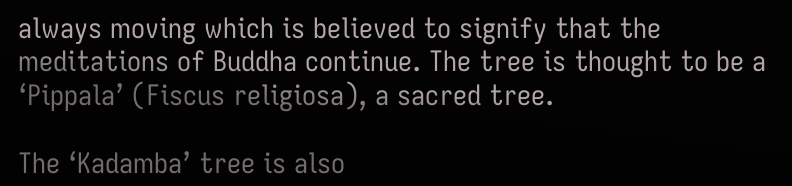always moving which is believed to signify that the meditations of Buddha continue. The tree is thought to be a ‘Pippala’ (Fiscus religiosa), a sacred tree.

The ‘Kadamba’ tree is also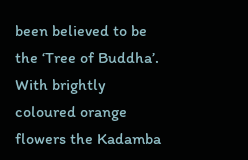been believed to be the ‘Tree of Buddha’. With brightly coloured orange flowers the Kadamba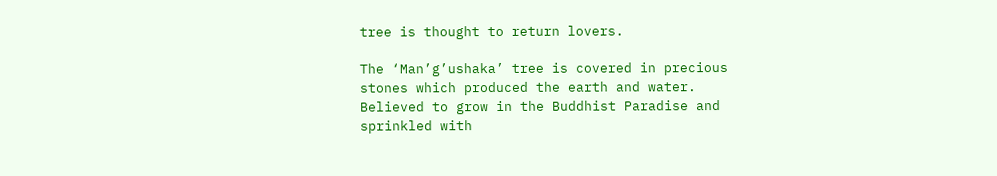tree is thought to return lovers.

The ‘Man’g’ushaka’ tree is covered in precious stones which produced the earth and water. Believed to grow in the Buddhist Paradise and sprinkled with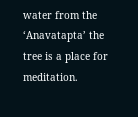water from the ‘Anavatapta’ the tree is a place for meditation.